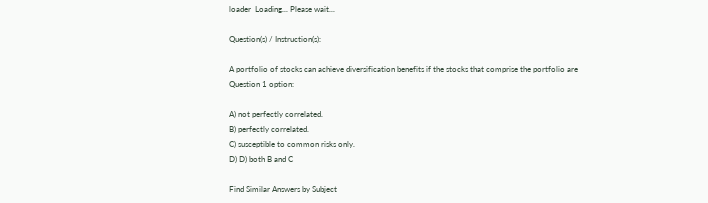loader  Loading... Please wait...

Question(s) / Instruction(s):

A portfolio of stocks can achieve diversification benefits if the stocks that comprise the portfolio are
Question 1 option:

A) not perfectly correlated.
B) perfectly correlated.
C) susceptible to common risks only.
D) D) both B and C

Find Similar Answers by Subject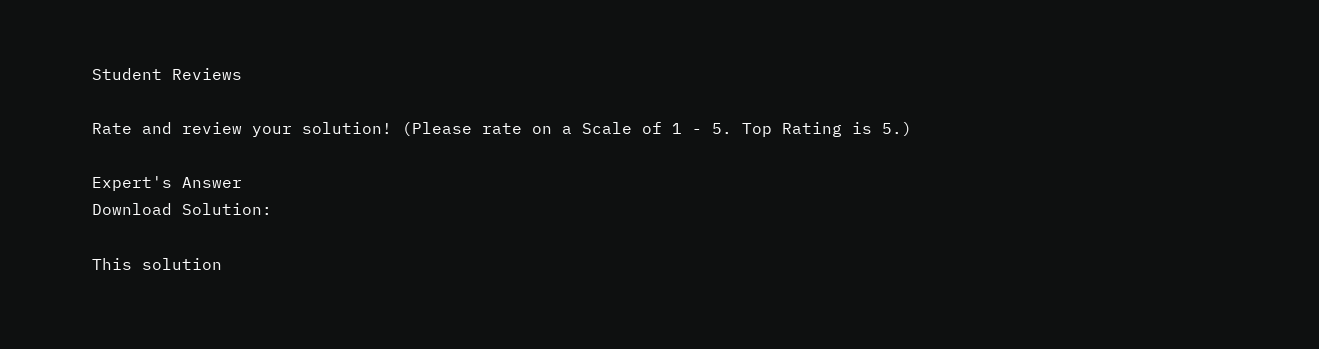Student Reviews

Rate and review your solution! (Please rate on a Scale of 1 - 5. Top Rating is 5.)

Expert's Answer
Download Solution:

This solution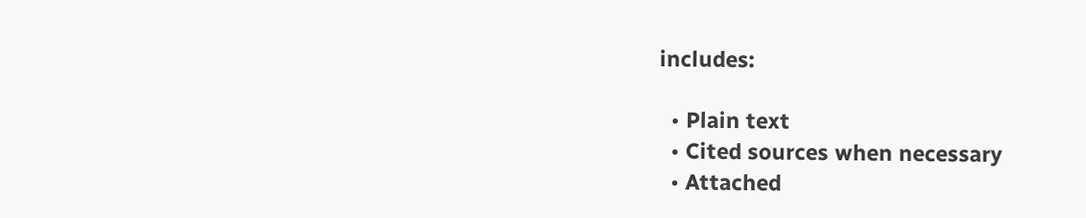includes:

  • Plain text
  • Cited sources when necessary
  • Attached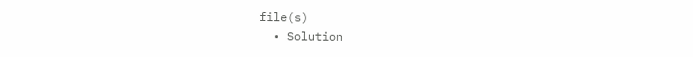file(s)
  • Solution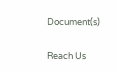Document(s)

Reach Us